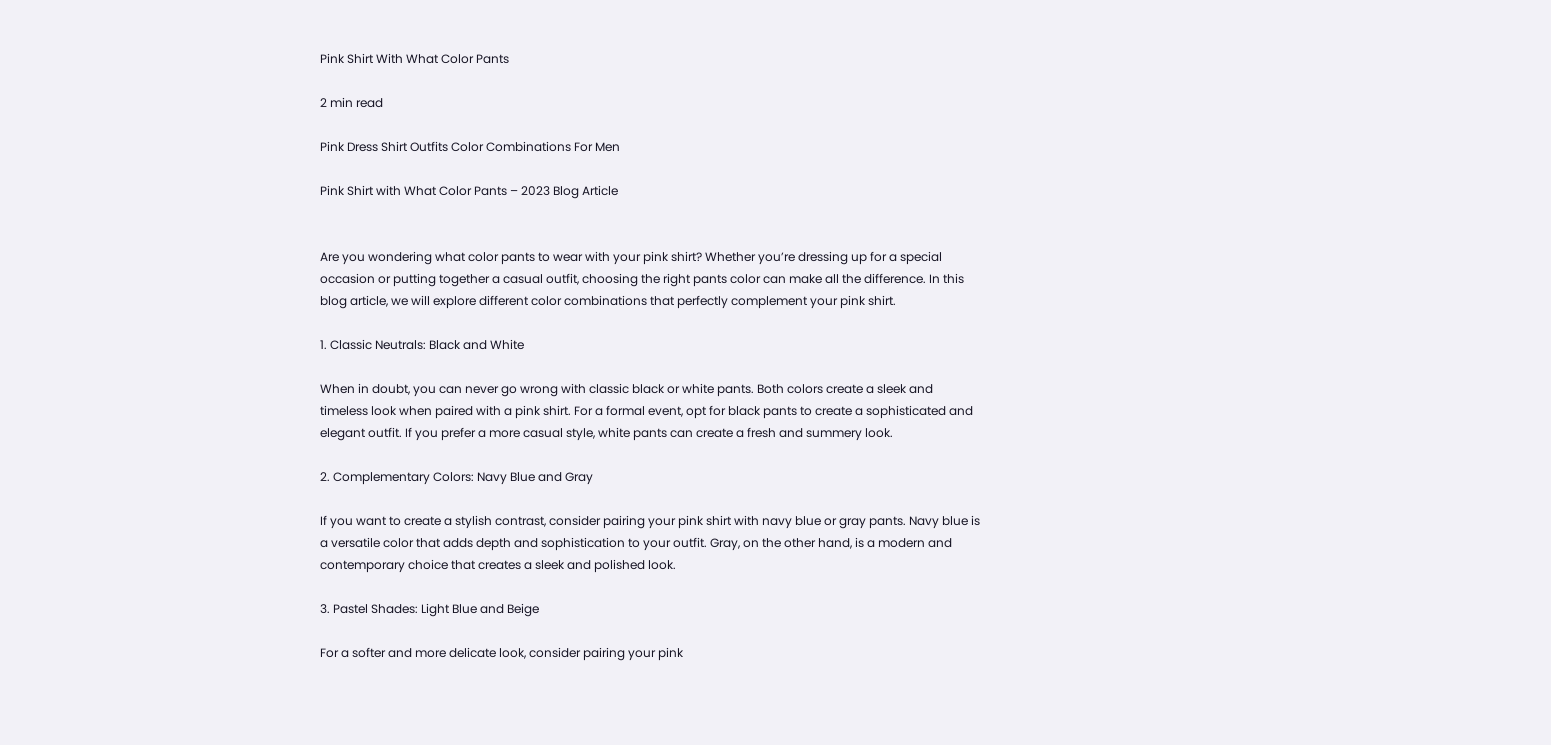Pink Shirt With What Color Pants

2 min read

Pink Dress Shirt Outfits Color Combinations For Men

Pink Shirt with What Color Pants – 2023 Blog Article


Are you wondering what color pants to wear with your pink shirt? Whether you’re dressing up for a special occasion or putting together a casual outfit, choosing the right pants color can make all the difference. In this blog article, we will explore different color combinations that perfectly complement your pink shirt.

1. Classic Neutrals: Black and White

When in doubt, you can never go wrong with classic black or white pants. Both colors create a sleek and timeless look when paired with a pink shirt. For a formal event, opt for black pants to create a sophisticated and elegant outfit. If you prefer a more casual style, white pants can create a fresh and summery look.

2. Complementary Colors: Navy Blue and Gray

If you want to create a stylish contrast, consider pairing your pink shirt with navy blue or gray pants. Navy blue is a versatile color that adds depth and sophistication to your outfit. Gray, on the other hand, is a modern and contemporary choice that creates a sleek and polished look.

3. Pastel Shades: Light Blue and Beige

For a softer and more delicate look, consider pairing your pink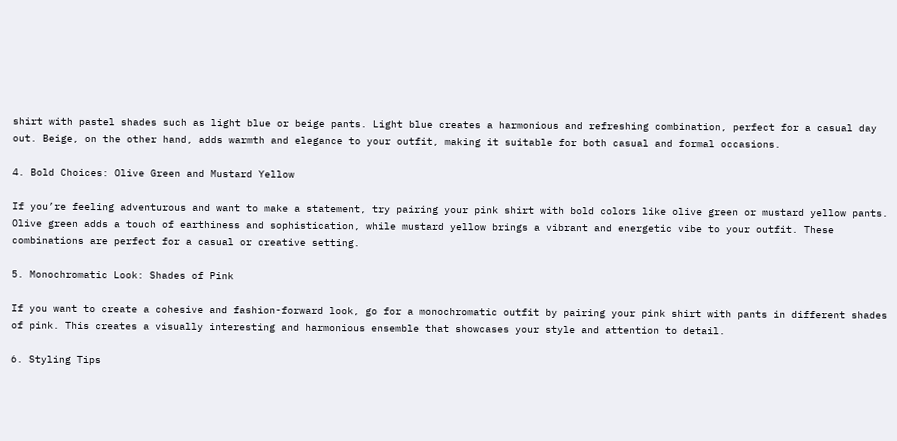shirt with pastel shades such as light blue or beige pants. Light blue creates a harmonious and refreshing combination, perfect for a casual day out. Beige, on the other hand, adds warmth and elegance to your outfit, making it suitable for both casual and formal occasions.

4. Bold Choices: Olive Green and Mustard Yellow

If you’re feeling adventurous and want to make a statement, try pairing your pink shirt with bold colors like olive green or mustard yellow pants. Olive green adds a touch of earthiness and sophistication, while mustard yellow brings a vibrant and energetic vibe to your outfit. These combinations are perfect for a casual or creative setting.

5. Monochromatic Look: Shades of Pink

If you want to create a cohesive and fashion-forward look, go for a monochromatic outfit by pairing your pink shirt with pants in different shades of pink. This creates a visually interesting and harmonious ensemble that showcases your style and attention to detail.

6. Styling Tips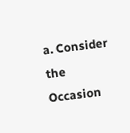a. Consider the Occasion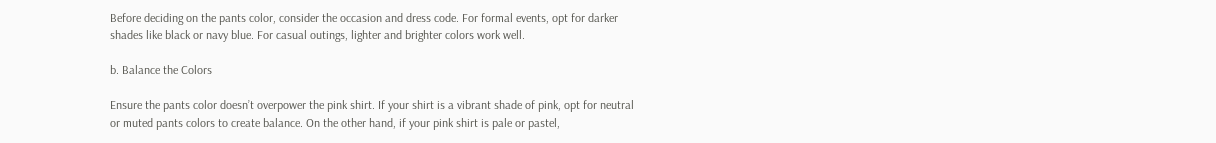Before deciding on the pants color, consider the occasion and dress code. For formal events, opt for darker shades like black or navy blue. For casual outings, lighter and brighter colors work well.

b. Balance the Colors

Ensure the pants color doesn’t overpower the pink shirt. If your shirt is a vibrant shade of pink, opt for neutral or muted pants colors to create balance. On the other hand, if your pink shirt is pale or pastel,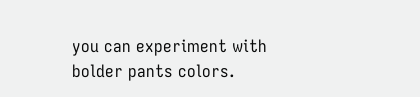you can experiment with bolder pants colors.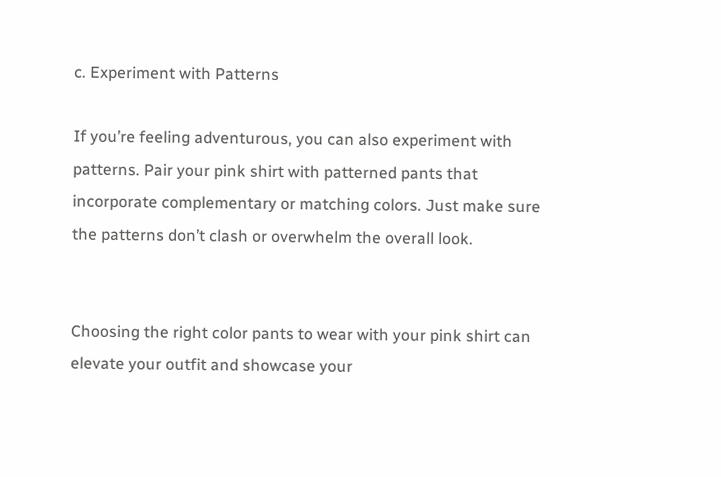c. Experiment with Patterns

If you’re feeling adventurous, you can also experiment with patterns. Pair your pink shirt with patterned pants that incorporate complementary or matching colors. Just make sure the patterns don’t clash or overwhelm the overall look.


Choosing the right color pants to wear with your pink shirt can elevate your outfit and showcase your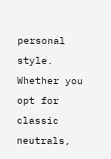personal style. Whether you opt for classic neutrals,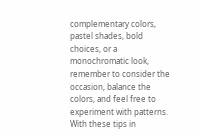complementary colors, pastel shades, bold choices, or a monochromatic look, remember to consider the occasion, balance the colors, and feel free to experiment with patterns. With these tips in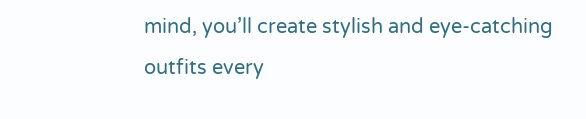mind, you’ll create stylish and eye-catching outfits every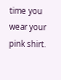time you wear your pink shirt.